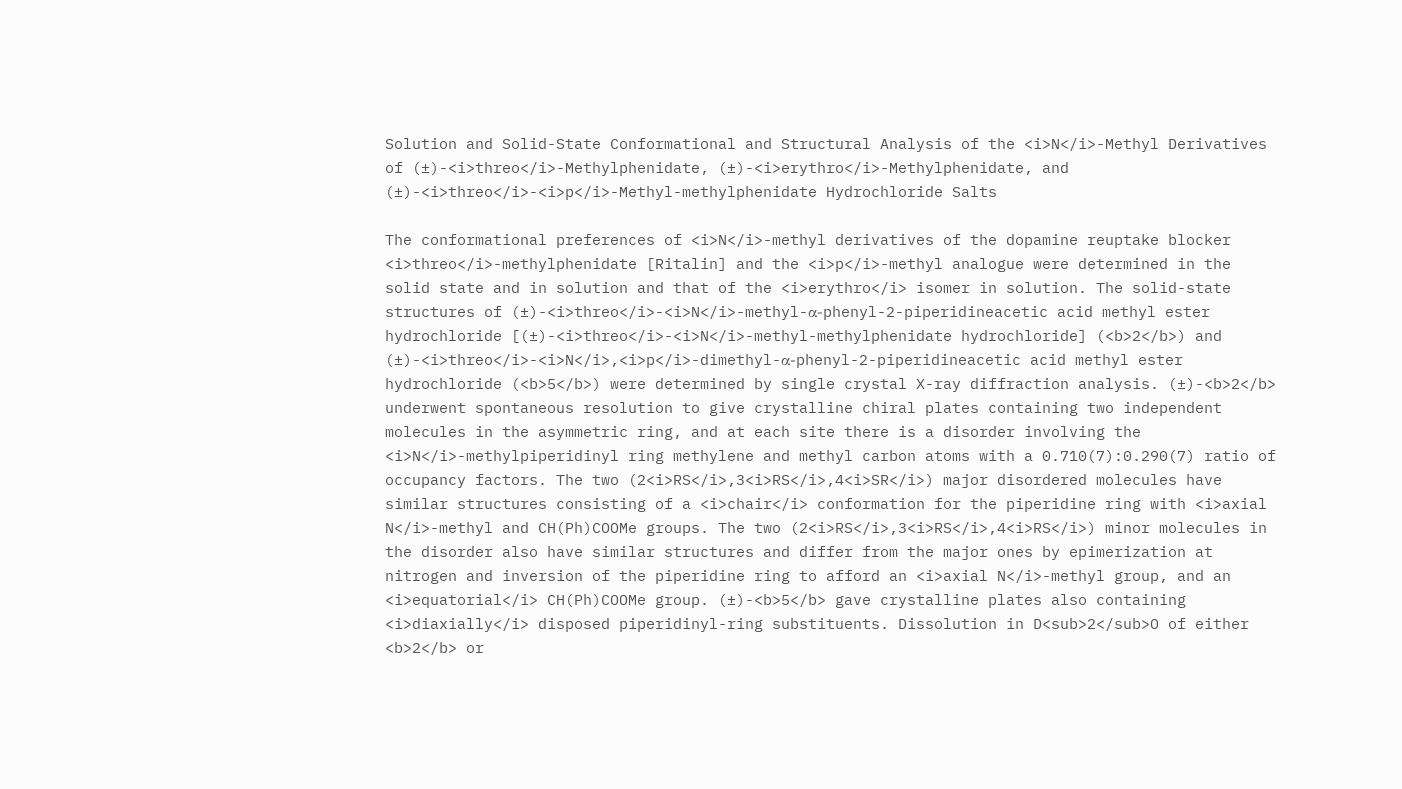Solution and Solid-State Conformational and Structural Analysis of the <i>N</i>-Methyl Derivatives of (±)-<i>threo</i>-Methylphenidate, (±)-<i>erythro</i>-Methylphenidate, and (±)-<i>threo</i>-<i>p</i>-Methyl-methylphenidate Hydrochloride Salts

The conformational preferences of <i>N</i>-methyl derivatives of the dopamine reuptake blocker <i>threo</i>-methylphenidate [Ritalin] and the <i>p</i>-methyl analogue were determined in the solid state and in solution and that of the <i>erythro</i> isomer in solution. The solid-state structures of (±)-<i>threo</i>-<i>N</i>-methyl-α-phenyl-2-piperidineacetic acid methyl ester hydrochloride [(±)-<i>threo</i>-<i>N</i>-methyl-methylphenidate hydrochloride] (<b>2</b>) and (±)-<i>threo</i>-<i>N</i>,<i>p</i>-dimethyl-α-phenyl-2-piperidineacetic acid methyl ester hydrochloride (<b>5</b>) were determined by single crystal X-ray diffraction analysis. (±)-<b>2</b> underwent spontaneous resolution to give crystalline chiral plates containing two independent molecules in the asymmetric ring, and at each site there is a disorder involving the <i>N</i>-methylpiperidinyl ring methylene and methyl carbon atoms with a 0.710(7):0.290(7) ratio of occupancy factors. The two (2<i>RS</i>,3<i>RS</i>,4<i>SR</i>) major disordered molecules have similar structures consisting of a <i>chair</i> conformation for the piperidine ring with <i>axial N</i>-methyl and CH(Ph)COOMe groups. The two (2<i>RS</i>,3<i>RS</i>,4<i>RS</i>) minor molecules in the disorder also have similar structures and differ from the major ones by epimerization at nitrogen and inversion of the piperidine ring to afford an <i>axial N</i>-methyl group, and an <i>equatorial</i> CH(Ph)COOMe group. (±)-<b>5</b> gave crystalline plates also containing <i>diaxially</i> disposed piperidinyl-ring substituents. Dissolution in D<sub>2</sub>O of either <b>2</b> or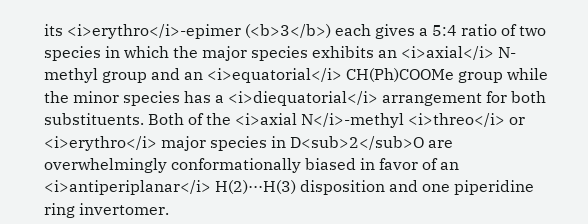its <i>erythro</i>-epimer (<b>3</b>) each gives a 5:4 ratio of two species in which the major species exhibits an <i>axial</i> N-methyl group and an <i>equatorial</i> CH(Ph)COOMe group while the minor species has a <i>diequatorial</i> arrangement for both substituents. Both of the <i>axial N</i>-methyl <i>threo</i> or <i>erythro</i> major species in D<sub>2</sub>O are overwhelmingly conformationally biased in favor of an <i>antiperiplanar</i> H(2)···H(3) disposition and one piperidine ring invertomer.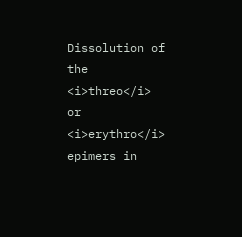Dissolution of the <i>threo</i> or <i>erythro</i> epimers in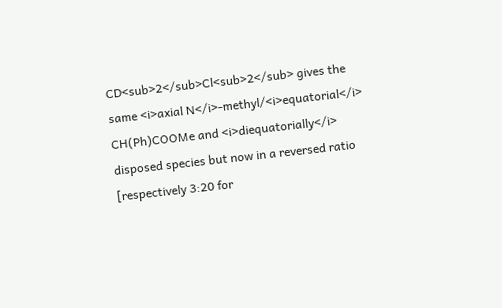CD<sub>2</sub>Cl<sub>2</sub> gives the same <i>axial N</i>-methyl/<i>equatorial</i> CH(Ph)COOMe and <i>diequatorially</i> disposed species but now in a reversed ratio [respectively 3:20 for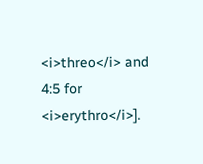<i>threo</i> and 4:5 for <i>erythro</i>].